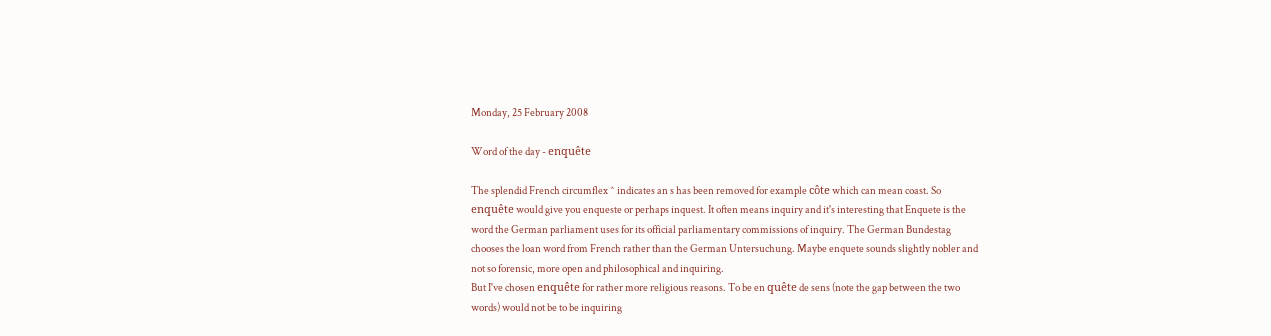Monday, 25 February 2008

Word of the day - enquête

The splendid French circumflex ^ indicates an s has been removed for example côte which can mean coast. So enquête would give you enqueste or perhaps inquest. It often means inquiry and it's interesting that Enquete is the word the German parliament uses for its official parliamentary commissions of inquiry. The German Bundestag chooses the loan word from French rather than the German Untersuchung. Maybe enquete sounds slightly nobler and not so forensic, more open and philosophical and inquiring.
But I've chosen enquête for rather more religious reasons. To be en quête de sens (note the gap between the two words) would not be to be inquiring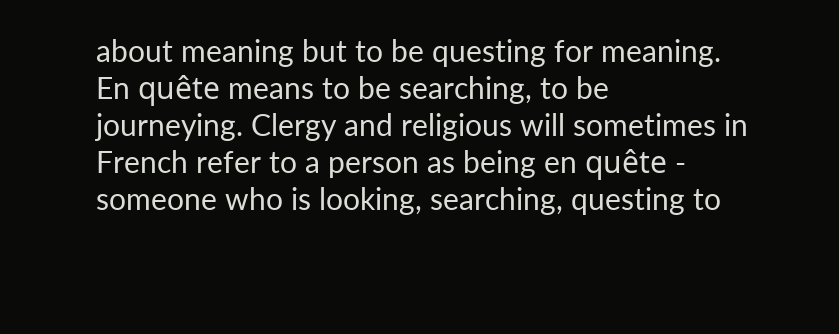about meaning but to be questing for meaning. En quête means to be searching, to be journeying. Clergy and religious will sometimes in French refer to a person as being en quête - someone who is looking, searching, questing to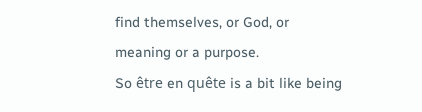find themselves, or God, or meaning or a purpose.
So être en quête is a bit like being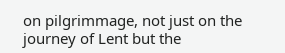on pilgrimmage, not just on the journey of Lent but the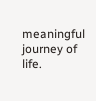meaningful journey of life.